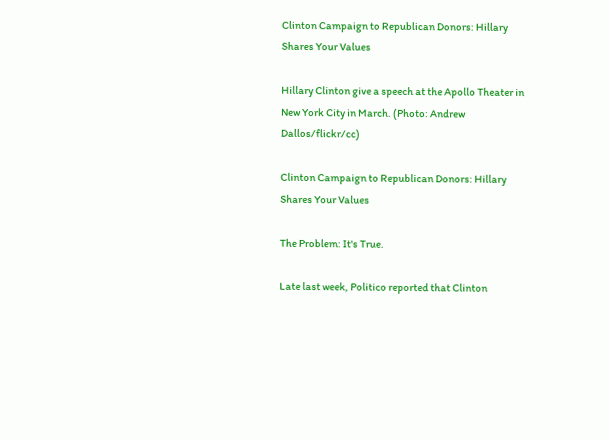Clinton Campaign to Republican Donors: Hillary Shares Your Values

Hillary Clinton give a speech at the Apollo Theater in New York City in March. (Photo: Andrew Dallos/flickr/cc)

Clinton Campaign to Republican Donors: Hillary Shares Your Values

The Problem: It's True.

Late last week, Politico reported that Clinton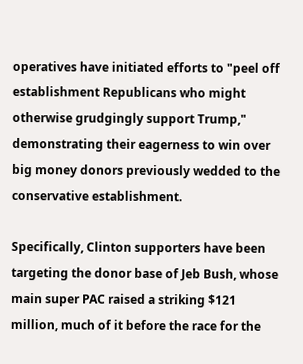operatives have initiated efforts to "peel off establishment Republicans who might otherwise grudgingly support Trump," demonstrating their eagerness to win over big money donors previously wedded to the conservative establishment.

Specifically, Clinton supporters have been targeting the donor base of Jeb Bush, whose main super PAC raised a striking $121 million, much of it before the race for the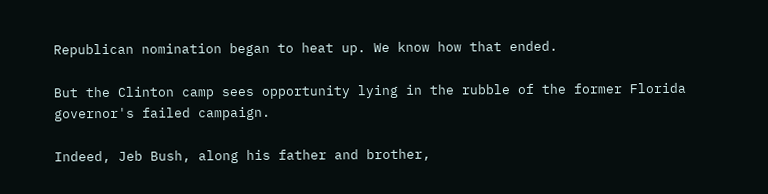Republican nomination began to heat up. We know how that ended.

But the Clinton camp sees opportunity lying in the rubble of the former Florida governor's failed campaign.

Indeed, Jeb Bush, along his father and brother,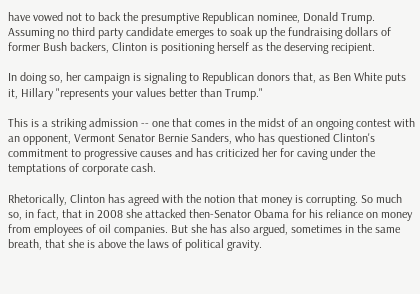have vowed not to back the presumptive Republican nominee, Donald Trump. Assuming no third party candidate emerges to soak up the fundraising dollars of former Bush backers, Clinton is positioning herself as the deserving recipient.

In doing so, her campaign is signaling to Republican donors that, as Ben White puts it, Hillary "represents your values better than Trump."

This is a striking admission -- one that comes in the midst of an ongoing contest with an opponent, Vermont Senator Bernie Sanders, who has questioned Clinton's commitment to progressive causes and has criticized her for caving under the temptations of corporate cash.

Rhetorically, Clinton has agreed with the notion that money is corrupting. So much so, in fact, that in 2008 she attacked then-Senator Obama for his reliance on money from employees of oil companies. But she has also argued, sometimes in the same breath, that she is above the laws of political gravity.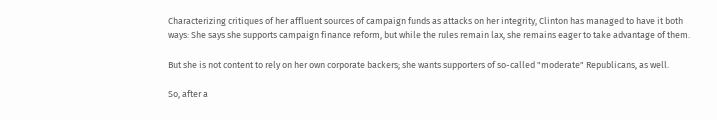Characterizing critiques of her affluent sources of campaign funds as attacks on her integrity, Clinton has managed to have it both ways: She says she supports campaign finance reform, but while the rules remain lax, she remains eager to take advantage of them.

But she is not content to rely on her own corporate backers; she wants supporters of so-called "moderate" Republicans, as well.

So, after a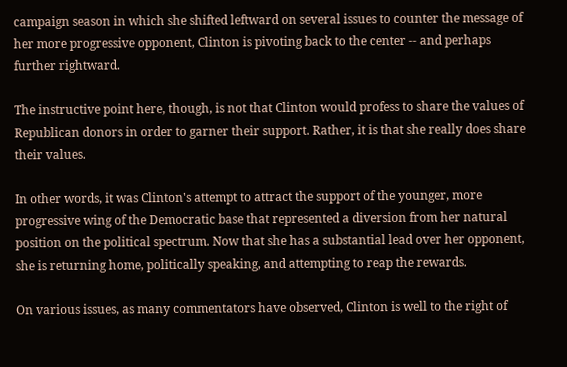campaign season in which she shifted leftward on several issues to counter the message of her more progressive opponent, Clinton is pivoting back to the center -- and perhaps further rightward.

The instructive point here, though, is not that Clinton would profess to share the values of Republican donors in order to garner their support. Rather, it is that she really does share their values.

In other words, it was Clinton's attempt to attract the support of the younger, more progressive wing of the Democratic base that represented a diversion from her natural position on the political spectrum. Now that she has a substantial lead over her opponent, she is returning home, politically speaking, and attempting to reap the rewards.

On various issues, as many commentators have observed, Clinton is well to the right of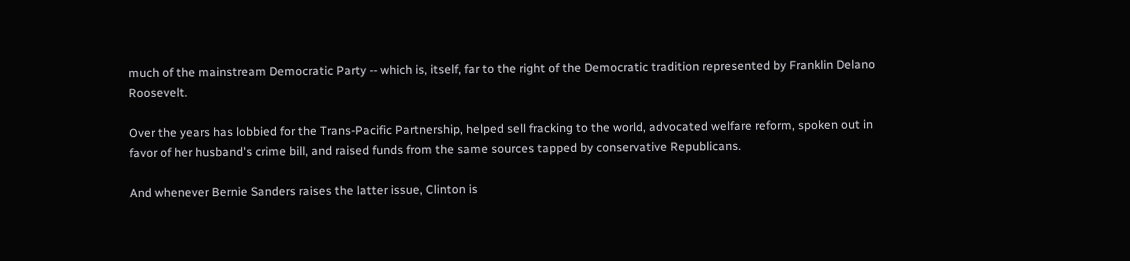much of the mainstream Democratic Party -- which is, itself, far to the right of the Democratic tradition represented by Franklin Delano Roosevelt.

Over the years has lobbied for the Trans-Pacific Partnership, helped sell fracking to the world, advocated welfare reform, spoken out in favor of her husband's crime bill, and raised funds from the same sources tapped by conservative Republicans.

And whenever Bernie Sanders raises the latter issue, Clinton is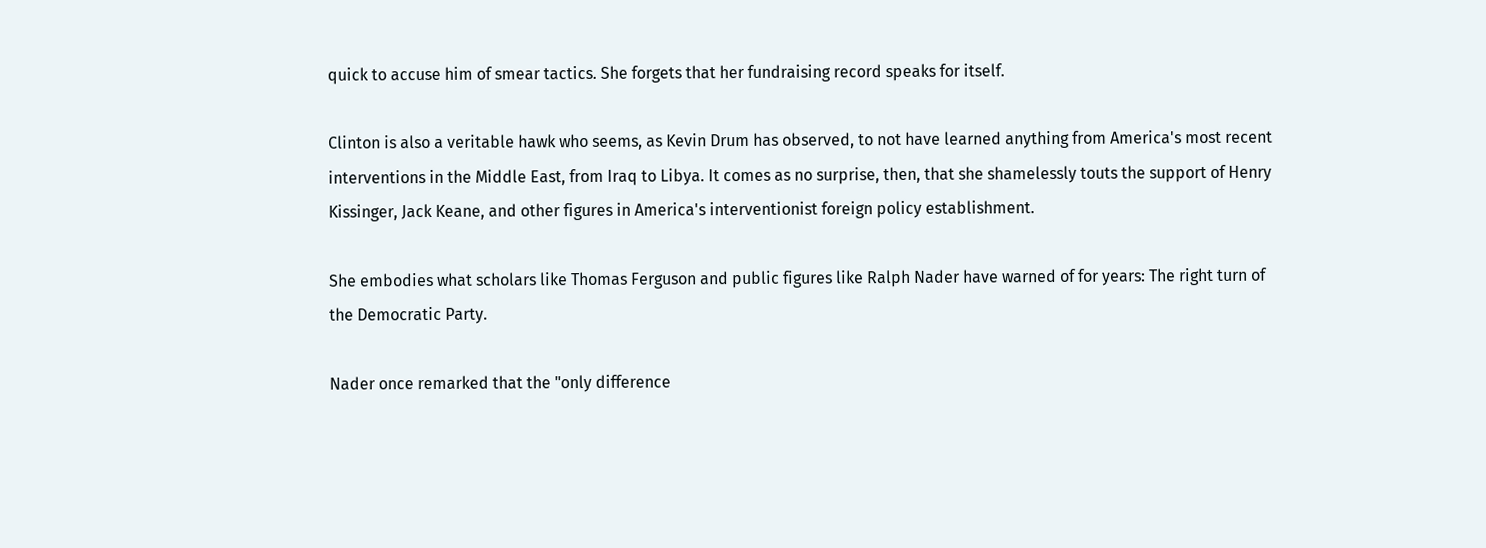quick to accuse him of smear tactics. She forgets that her fundraising record speaks for itself.

Clinton is also a veritable hawk who seems, as Kevin Drum has observed, to not have learned anything from America's most recent interventions in the Middle East, from Iraq to Libya. It comes as no surprise, then, that she shamelessly touts the support of Henry Kissinger, Jack Keane, and other figures in America's interventionist foreign policy establishment.

She embodies what scholars like Thomas Ferguson and public figures like Ralph Nader have warned of for years: The right turn of the Democratic Party.

Nader once remarked that the "only difference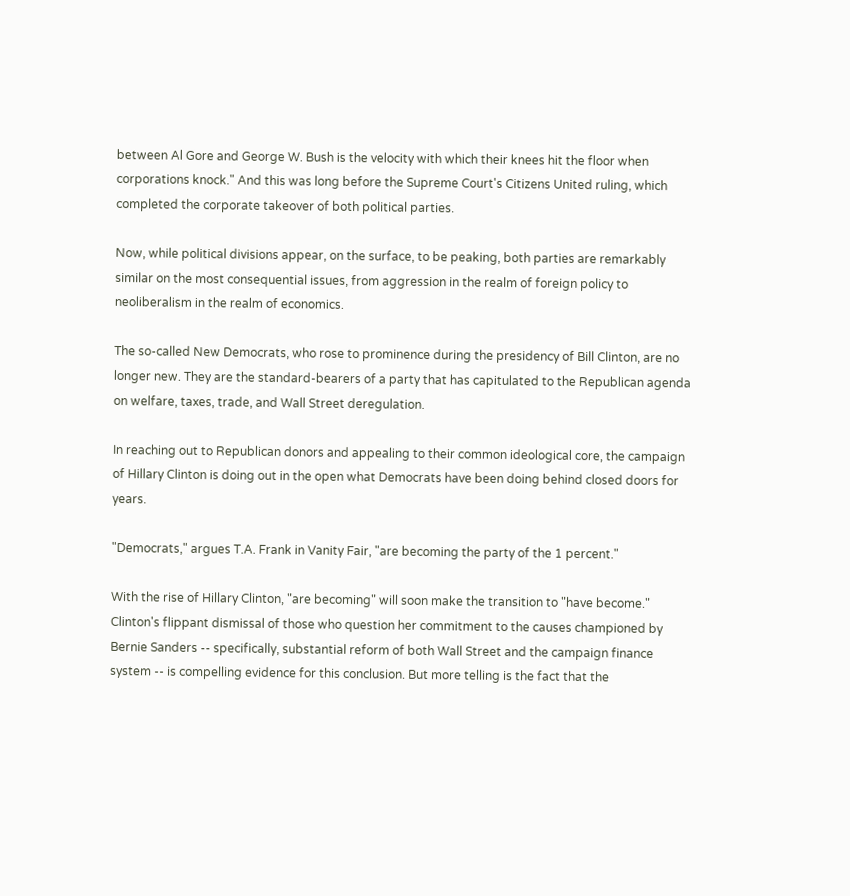between Al Gore and George W. Bush is the velocity with which their knees hit the floor when corporations knock." And this was long before the Supreme Court's Citizens United ruling, which completed the corporate takeover of both political parties.

Now, while political divisions appear, on the surface, to be peaking, both parties are remarkably similar on the most consequential issues, from aggression in the realm of foreign policy to neoliberalism in the realm of economics.

The so-called New Democrats, who rose to prominence during the presidency of Bill Clinton, are no longer new. They are the standard-bearers of a party that has capitulated to the Republican agenda on welfare, taxes, trade, and Wall Street deregulation.

In reaching out to Republican donors and appealing to their common ideological core, the campaign of Hillary Clinton is doing out in the open what Democrats have been doing behind closed doors for years.

"Democrats," argues T.A. Frank in Vanity Fair, "are becoming the party of the 1 percent."

With the rise of Hillary Clinton, "are becoming" will soon make the transition to "have become." Clinton's flippant dismissal of those who question her commitment to the causes championed by Bernie Sanders -- specifically, substantial reform of both Wall Street and the campaign finance system -- is compelling evidence for this conclusion. But more telling is the fact that the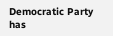Democratic Party has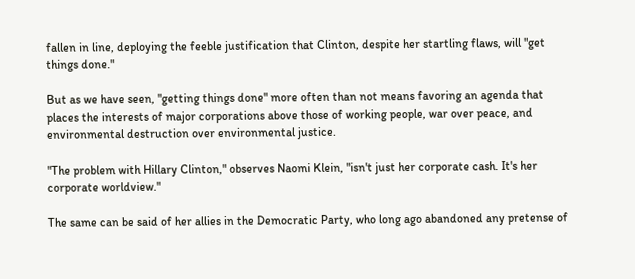fallen in line, deploying the feeble justification that Clinton, despite her startling flaws, will "get things done."

But as we have seen, "getting things done" more often than not means favoring an agenda that places the interests of major corporations above those of working people, war over peace, and environmental destruction over environmental justice.

"The problem with Hillary Clinton," observes Naomi Klein, "isn't just her corporate cash. It's her corporate worldview."

The same can be said of her allies in the Democratic Party, who long ago abandoned any pretense of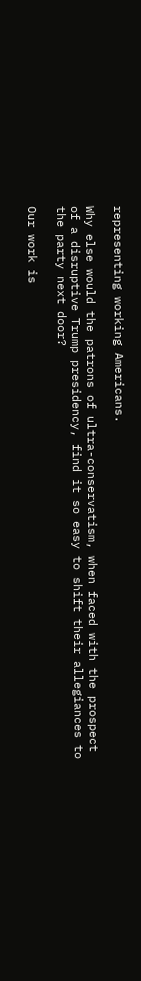representing working Americans.

Why else would the patrons of ultra-conservatism, when faced with the prospect of a disruptive Trump presidency, find it so easy to shift their allegiances to the party next door?

Our work is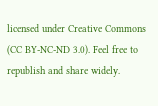licensed under Creative Commons (CC BY-NC-ND 3.0). Feel free to republish and share widely.